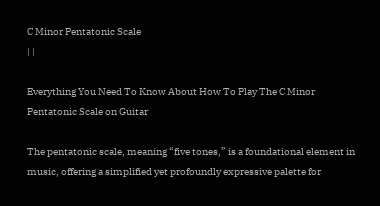C Minor Pentatonic Scale
| |

Everything You Need To Know About How To Play The C Minor Pentatonic Scale on Guitar

The pentatonic scale, meaning “five tones,” is a foundational element in music, offering a simplified yet profoundly expressive palette for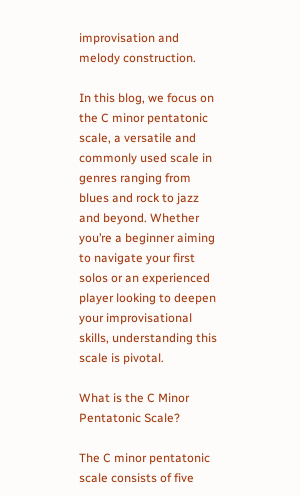improvisation and melody construction.

In this blog, we focus on the C minor pentatonic scale, a versatile and commonly used scale in genres ranging from blues and rock to jazz and beyond. Whether you’re a beginner aiming to navigate your first solos or an experienced player looking to deepen your improvisational skills, understanding this scale is pivotal.

What is the C Minor Pentatonic Scale?

The C minor pentatonic scale consists of five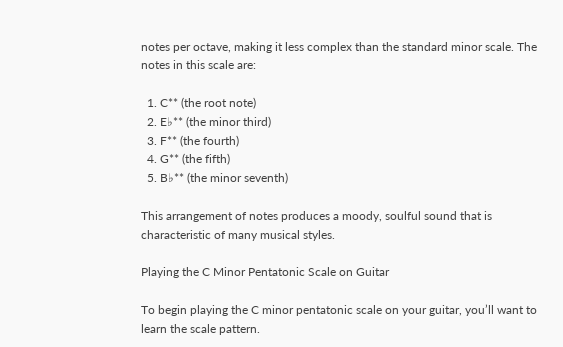notes per octave, making it less complex than the standard minor scale. The notes in this scale are:

  1. C** (the root note)
  2. E♭** (the minor third)
  3. F** (the fourth)
  4. G** (the fifth)
  5. B♭** (the minor seventh)

This arrangement of notes produces a moody, soulful sound that is characteristic of many musical styles.

Playing the C Minor Pentatonic Scale on Guitar

To begin playing the C minor pentatonic scale on your guitar, you’ll want to learn the scale pattern.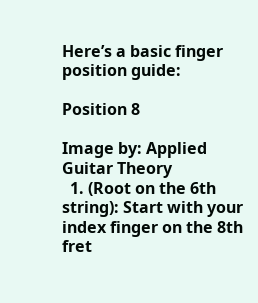Here’s a basic finger position guide:

Position 8

Image by: Applied Guitar Theory
  1. (Root on the 6th string): Start with your index finger on the 8th fret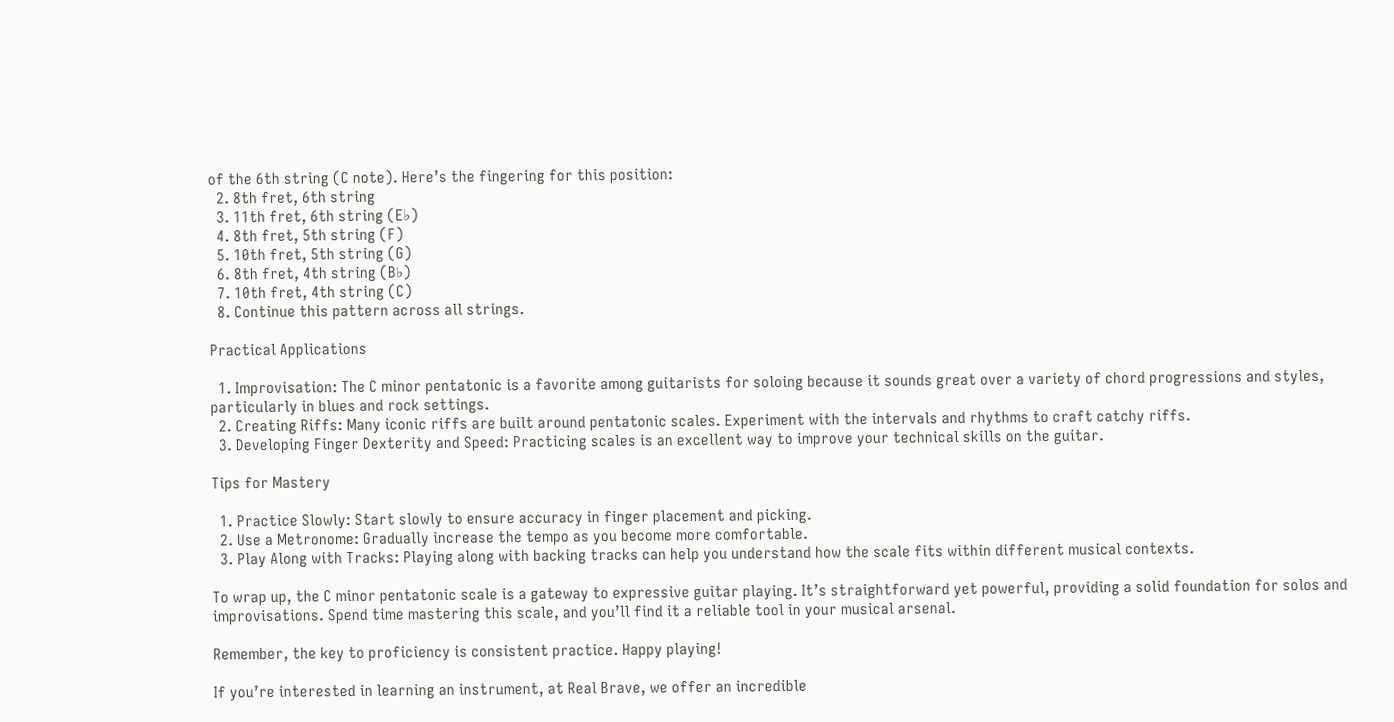of the 6th string (C note). Here’s the fingering for this position:
  2. 8th fret, 6th string
  3. 11th fret, 6th string (E♭)
  4. 8th fret, 5th string (F)
  5. 10th fret, 5th string (G)
  6. 8th fret, 4th string (B♭)
  7. 10th fret, 4th string (C)
  8. Continue this pattern across all strings.

Practical Applications

  1. Improvisation: The C minor pentatonic is a favorite among guitarists for soloing because it sounds great over a variety of chord progressions and styles, particularly in blues and rock settings.
  2. Creating Riffs: Many iconic riffs are built around pentatonic scales. Experiment with the intervals and rhythms to craft catchy riffs.
  3. Developing Finger Dexterity and Speed: Practicing scales is an excellent way to improve your technical skills on the guitar.

Tips for Mastery

  1. Practice Slowly: Start slowly to ensure accuracy in finger placement and picking.
  2. Use a Metronome: Gradually increase the tempo as you become more comfortable.
  3. Play Along with Tracks: Playing along with backing tracks can help you understand how the scale fits within different musical contexts.

To wrap up, the C minor pentatonic scale is a gateway to expressive guitar playing. It’s straightforward yet powerful, providing a solid foundation for solos and improvisations. Spend time mastering this scale, and you’ll find it a reliable tool in your musical arsenal.

Remember, the key to proficiency is consistent practice. Happy playing!

If you’re interested in learning an instrument, at Real Brave, we offer an incredible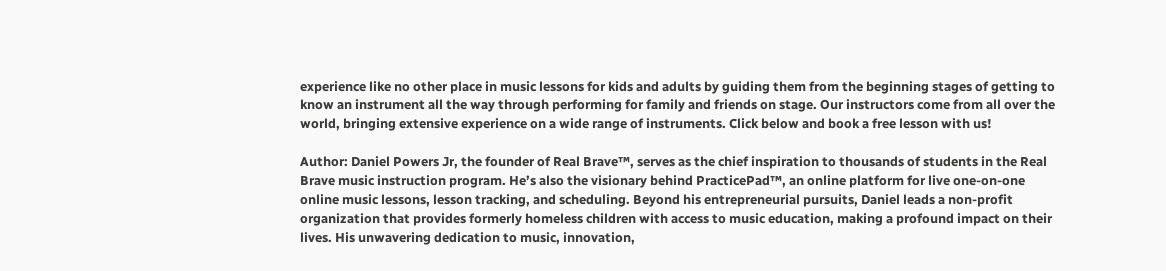experience like no other place in music lessons for kids and adults by guiding them from the beginning stages of getting to know an instrument all the way through performing for family and friends on stage. Our instructors come from all over the world, bringing extensive experience on a wide range of instruments. Click below and book a free lesson with us!

Author: Daniel Powers Jr, the founder of Real Brave™, serves as the chief inspiration to thousands of students in the Real Brave music instruction program. He’s also the visionary behind PracticePad™, an online platform for live one-on-one online music lessons, lesson tracking, and scheduling. Beyond his entrepreneurial pursuits, Daniel leads a non-profit organization that provides formerly homeless children with access to music education, making a profound impact on their lives. His unwavering dedication to music, innovation,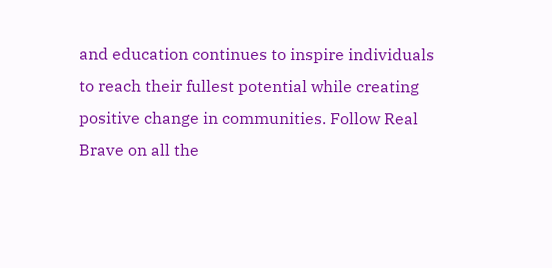and education continues to inspire individuals to reach their fullest potential while creating positive change in communities. Follow Real Brave on all the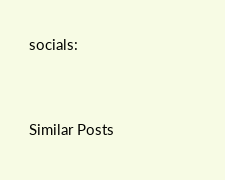socials:


Similar Posts